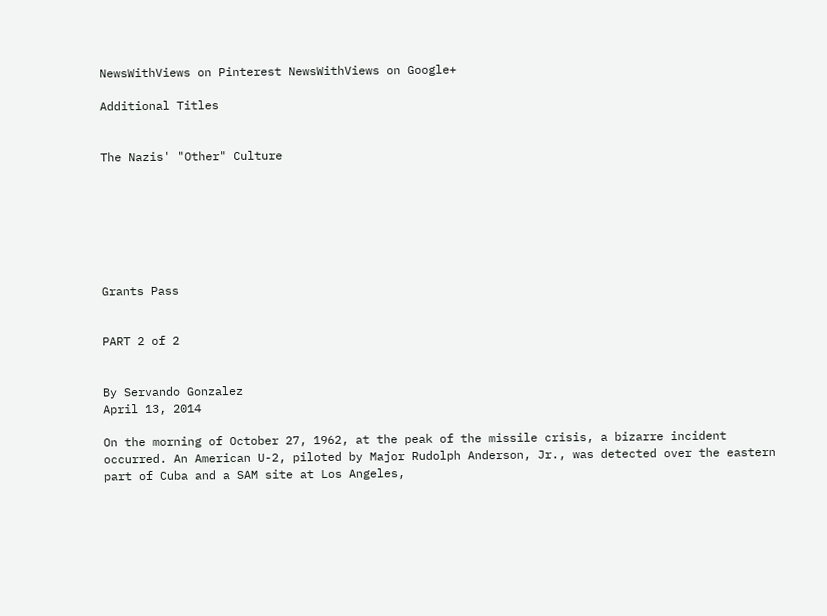NewsWithViews on Pinterest NewsWithViews on Google+

Additional Titles


The Nazis' "Other" Culture







Grants Pass


PART 2 of 2


By Servando Gonzalez
April 13, 2014

On the morning of October 27, 1962, at the peak of the missile crisis, a bizarre incident occurred. An American U-2, piloted by Major Rudolph Anderson, Jr., was detected over the eastern part of Cuba and a SAM site at Los Angeles,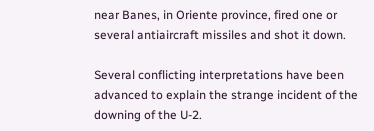near Banes, in Oriente province, fired one or several antiaircraft missiles and shot it down.

Several conflicting interpretations have been advanced to explain the strange incident of the downing of the U-2.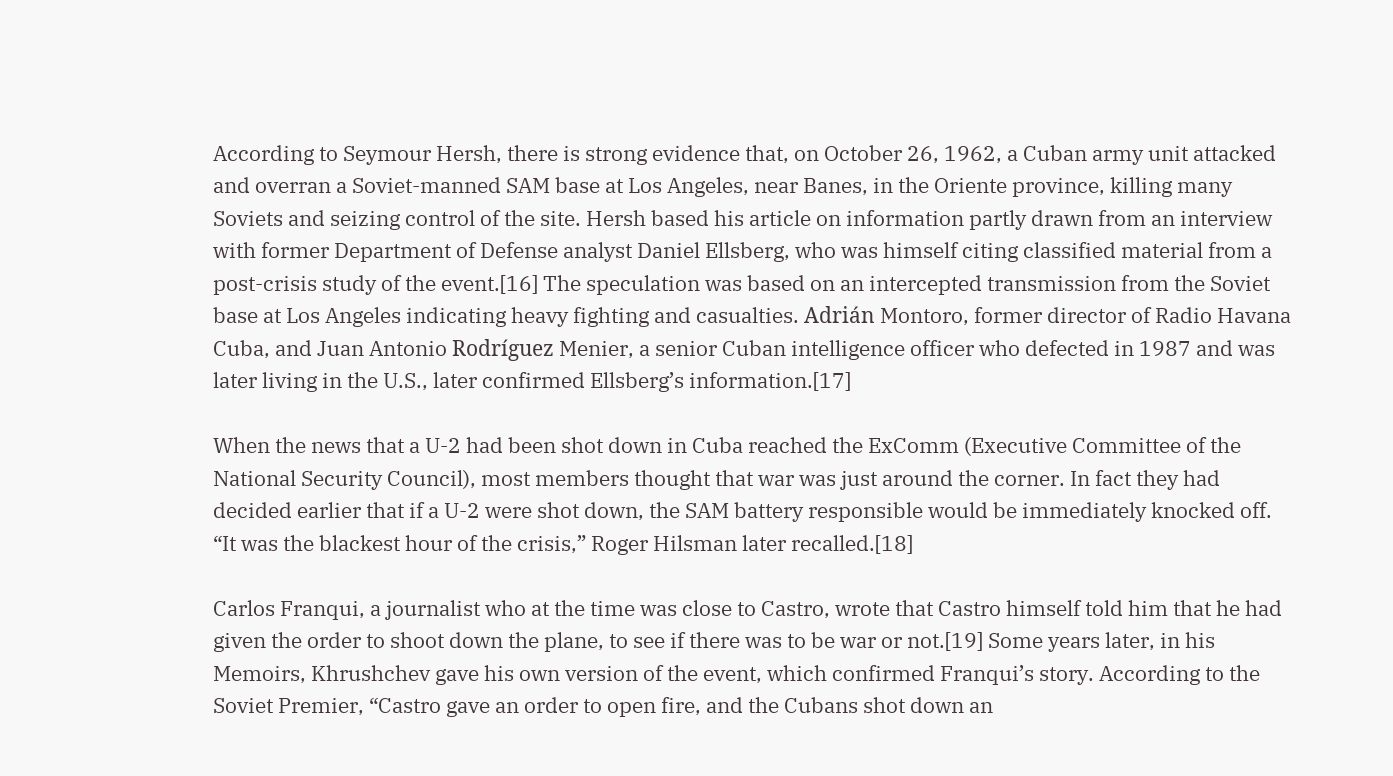According to Seymour Hersh, there is strong evidence that, on October 26, 1962, a Cuban army unit attacked and overran a Soviet-manned SAM base at Los Angeles, near Banes, in the Oriente province, killing many Soviets and seizing control of the site. Hersh based his article on information partly drawn from an interview with former Department of Defense analyst Daniel Ellsberg, who was himself citing classified material from a post-crisis study of the event.[16] The speculation was based on an intercepted transmission from the Soviet base at Los Angeles indicating heavy fighting and casualties. Adrián Montoro, former director of Radio Havana Cuba, and Juan Antonio Rodríguez Menier, a senior Cuban intelligence officer who defected in 1987 and was later living in the U.S., later confirmed Ellsberg’s information.[17]

When the news that a U-2 had been shot down in Cuba reached the ExComm (Executive Committee of the National Security Council), most members thought that war was just around the corner. In fact they had decided earlier that if a U-2 were shot down, the SAM battery responsible would be immediately knocked off. “It was the blackest hour of the crisis,” Roger Hilsman later recalled.[18]

Carlos Franqui, a journalist who at the time was close to Castro, wrote that Castro himself told him that he had given the order to shoot down the plane, to see if there was to be war or not.[19] Some years later, in his Memoirs, Khrushchev gave his own version of the event, which confirmed Franqui’s story. According to the Soviet Premier, “Castro gave an order to open fire, and the Cubans shot down an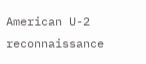American U-2 reconnaissance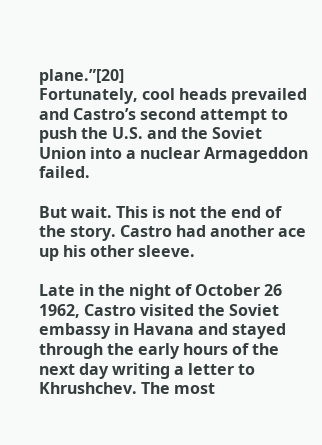plane.”[20]
Fortunately, cool heads prevailed and Castro’s second attempt to push the U.S. and the Soviet Union into a nuclear Armageddon failed.

But wait. This is not the end of the story. Castro had another ace up his other sleeve.

Late in the night of October 26 1962, Castro visited the Soviet embassy in Havana and stayed through the early hours of the next day writing a letter to Khrushchev. The most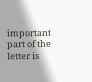important part of the letter is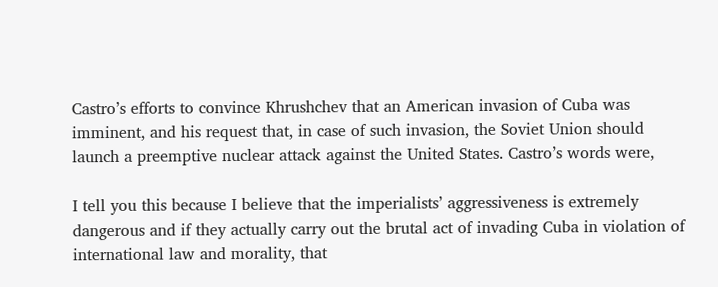Castro’s efforts to convince Khrushchev that an American invasion of Cuba was imminent, and his request that, in case of such invasion, the Soviet Union should launch a preemptive nuclear attack against the United States. Castro’s words were,

I tell you this because I believe that the imperialists’ aggressiveness is extremely dangerous and if they actually carry out the brutal act of invading Cuba in violation of international law and morality, that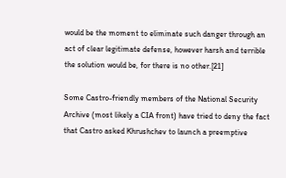would be the moment to eliminate such danger through an act of clear legitimate defense, however harsh and terrible the solution would be, for there is no other.[21]

Some Castro-friendly members of the National Security Archive (most likely a CIA front) have tried to deny the fact that Castro asked Khrushchev to launch a preemptive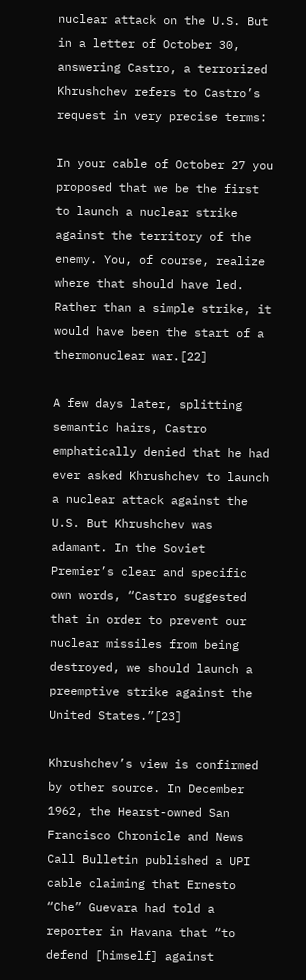nuclear attack on the U.S. But in a letter of October 30, answering Castro, a terrorized Khrushchev refers to Castro’s request in very precise terms:

In your cable of October 27 you proposed that we be the first to launch a nuclear strike against the territory of the enemy. You, of course, realize where that should have led. Rather than a simple strike, it would have been the start of a thermonuclear war.[22]

A few days later, splitting semantic hairs, Castro emphatically denied that he had ever asked Khrushchev to launch a nuclear attack against the U.S. But Khrushchev was adamant. In the Soviet Premier’s clear and specific own words, “Castro suggested that in order to prevent our nuclear missiles from being destroyed, we should launch a preemptive strike against the United States.”[23]

Khrushchev’s view is confirmed by other source. In December 1962, the Hearst-owned San Francisco Chronicle and News Call Bulletin published a UPI cable claiming that Ernesto “Che” Guevara had told a reporter in Havana that “to defend [himself] against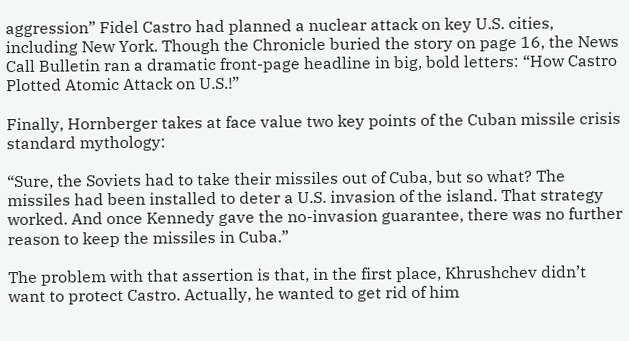aggression” Fidel Castro had planned a nuclear attack on key U.S. cities, including New York. Though the Chronicle buried the story on page 16, the News Call Bulletin ran a dramatic front-page headline in big, bold letters: “How Castro Plotted Atomic Attack on U.S.!”

Finally, Hornberger takes at face value two key points of the Cuban missile crisis standard mythology:

“Sure, the Soviets had to take their missiles out of Cuba, but so what? The missiles had been installed to deter a U.S. invasion of the island. That strategy worked. And once Kennedy gave the no-invasion guarantee, there was no further reason to keep the missiles in Cuba.”

The problem with that assertion is that, in the first place, Khrushchev didn’t want to protect Castro. Actually, he wanted to get rid of him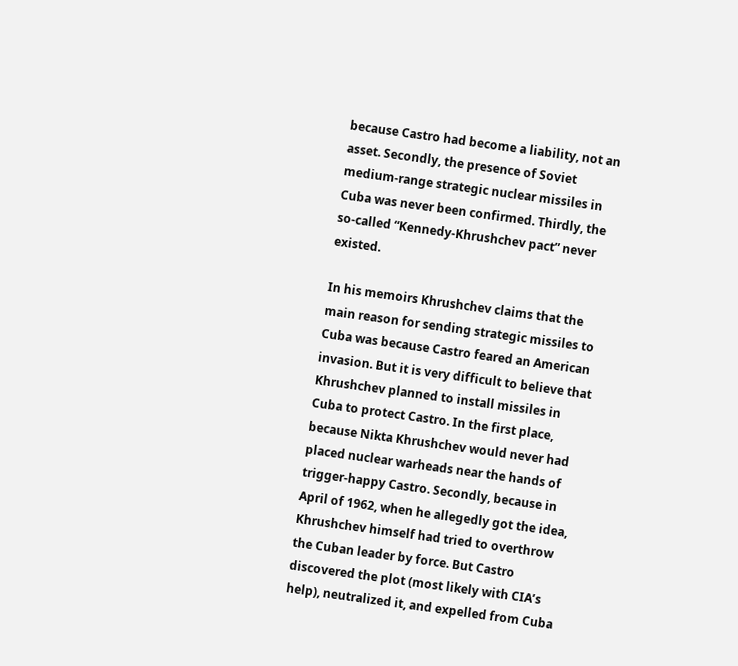because Castro had become a liability, not an asset. Secondly, the presence of Soviet medium-range strategic nuclear missiles in Cuba was never been confirmed. Thirdly, the so-called “Kennedy-Khrushchev pact” never existed.

In his memoirs Khrushchev claims that the main reason for sending strategic missiles to Cuba was because Castro feared an American invasion. But it is very difficult to believe that Khrushchev planned to install missiles in Cuba to protect Castro. In the first place, because Nikta Khrushchev would never had placed nuclear warheads near the hands of trigger-happy Castro. Secondly, because in April of 1962, when he allegedly got the idea, Khrushchev himself had tried to overthrow the Cuban leader by force. But Castro discovered the plot (most likely with CIA’s help), neutralized it, and expelled from Cuba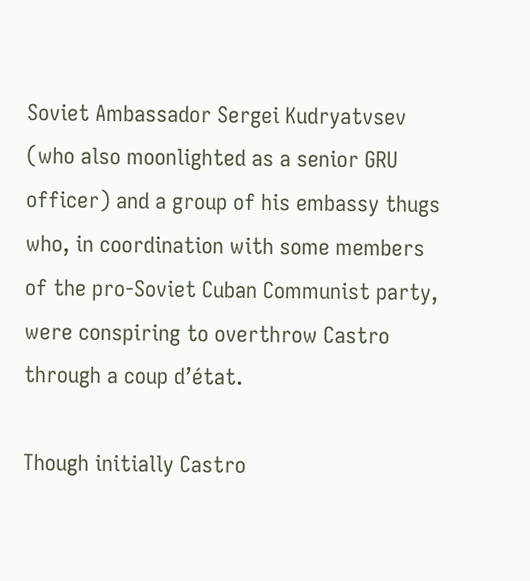Soviet Ambassador Sergei Kudryatvsev (who also moonlighted as a senior GRU officer) and a group of his embassy thugs who, in coordination with some members of the pro-Soviet Cuban Communist party, were conspiring to overthrow Castro through a coup d’état.

Though initially Castro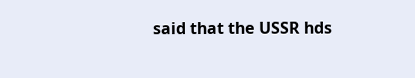said that the USSR hds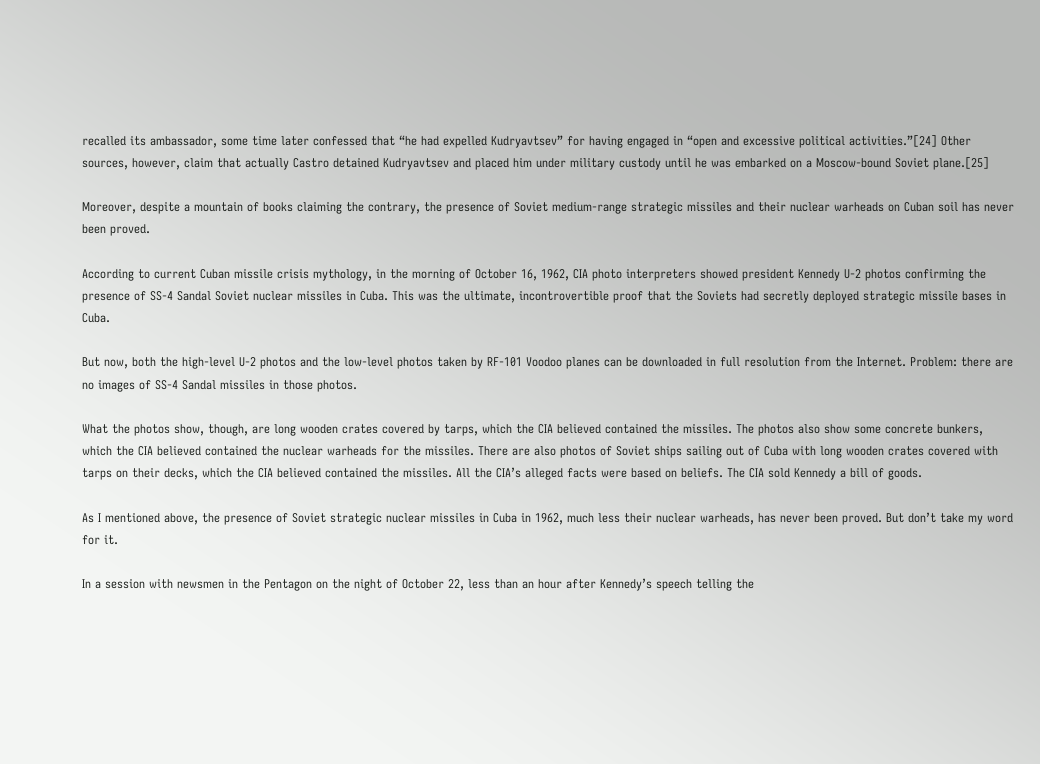recalled its ambassador, some time later confessed that “he had expelled Kudryavtsev” for having engaged in “open and excessive political activities.”[24] Other sources, however, claim that actually Castro detained Kudryavtsev and placed him under military custody until he was embarked on a Moscow-bound Soviet plane.[25]

Moreover, despite a mountain of books claiming the contrary, the presence of Soviet medium-range strategic missiles and their nuclear warheads on Cuban soil has never been proved.

According to current Cuban missile crisis mythology, in the morning of October 16, 1962, CIA photo interpreters showed president Kennedy U-2 photos confirming the presence of SS-4 Sandal Soviet nuclear missiles in Cuba. This was the ultimate, incontrovertible proof that the Soviets had secretly deployed strategic missile bases in Cuba.

But now, both the high-level U-2 photos and the low-level photos taken by RF-101 Voodoo planes can be downloaded in full resolution from the Internet. Problem: there are no images of SS-4 Sandal missiles in those photos.

What the photos show, though, are long wooden crates covered by tarps, which the CIA believed contained the missiles. The photos also show some concrete bunkers, which the CIA believed contained the nuclear warheads for the missiles. There are also photos of Soviet ships sailing out of Cuba with long wooden crates covered with tarps on their decks, which the CIA believed contained the missiles. All the CIA’s alleged facts were based on beliefs. The CIA sold Kennedy a bill of goods.

As I mentioned above, the presence of Soviet strategic nuclear missiles in Cuba in 1962, much less their nuclear warheads, has never been proved. But don’t take my word for it.

In a session with newsmen in the Pentagon on the night of October 22, less than an hour after Kennedy’s speech telling the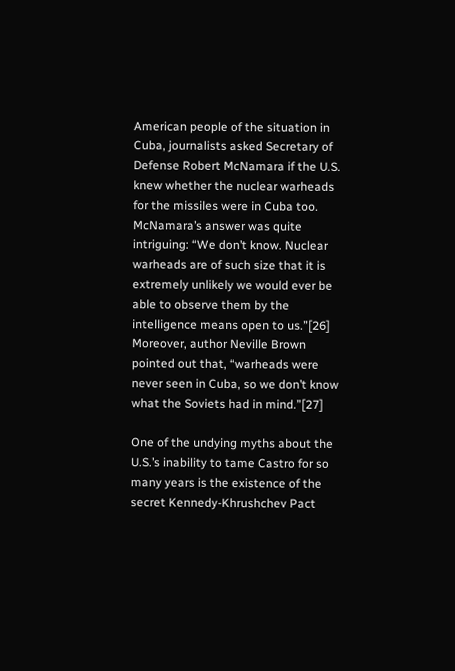American people of the situation in Cuba, journalists asked Secretary of Defense Robert McNamara if the U.S. knew whether the nuclear warheads for the missiles were in Cuba too. McNamara’s answer was quite intriguing: “We don’t know. Nuclear warheads are of such size that it is extremely unlikely we would ever be able to observe them by the intelligence means open to us.”[26] Moreover, author Neville Brown pointed out that, “warheads were never seen in Cuba, so we don’t know what the Soviets had in mind.”[27]

One of the undying myths about the U.S.’s inability to tame Castro for so many years is the existence of the secret Kennedy-Khrushchev Pact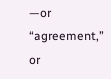—or “agreement,” or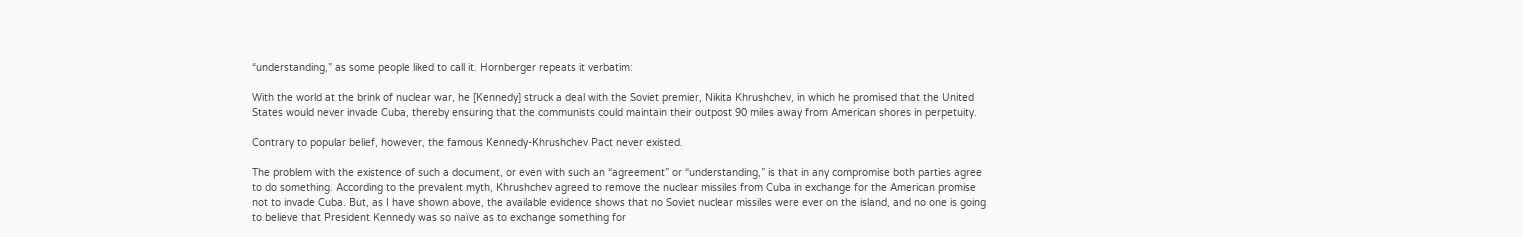“understanding,” as some people liked to call it. Hornberger repeats it verbatim:

With the world at the brink of nuclear war, he [Kennedy] struck a deal with the Soviet premier, Nikita Khrushchev, in which he promised that the United States would never invade Cuba, thereby ensuring that the communists could maintain their outpost 90 miles away from American shores in perpetuity.

Contrary to popular belief, however, the famous Kennedy-Khrushchev Pact never existed.

The problem with the existence of such a document, or even with such an “agreement” or “understanding,” is that in any compromise both parties agree to do something. According to the prevalent myth, Khrushchev agreed to remove the nuclear missiles from Cuba in exchange for the American promise not to invade Cuba. But, as I have shown above, the available evidence shows that no Soviet nuclear missiles were ever on the island, and no one is going to believe that President Kennedy was so naïve as to exchange something for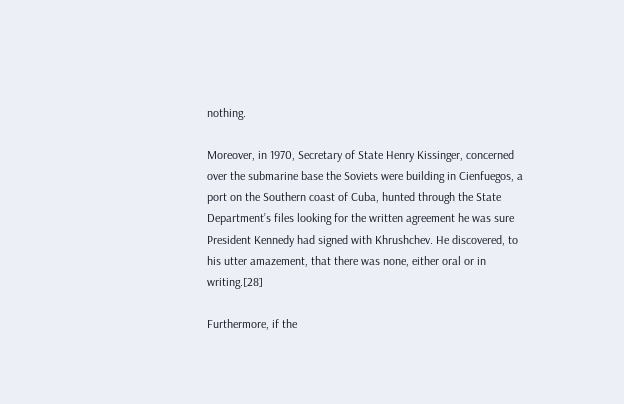nothing.

Moreover, in 1970, Secretary of State Henry Kissinger, concerned over the submarine base the Soviets were building in Cienfuegos, a port on the Southern coast of Cuba, hunted through the State Department’s files looking for the written agreement he was sure President Kennedy had signed with Khrushchev. He discovered, to his utter amazement, that there was none, either oral or in writing.[28]

Furthermore, if the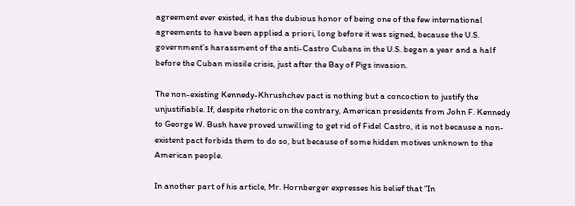agreement ever existed, it has the dubious honor of being one of the few international agreements to have been applied a priori, long before it was signed, because the U.S. government’s harassment of the anti-Castro Cubans in the U.S. began a year and a half before the Cuban missile crisis, just after the Bay of Pigs invasion.

The non-existing Kennedy-Khrushchev pact is nothing but a concoction to justify the unjustifiable. If, despite rhetoric on the contrary, American presidents from John F. Kennedy to George W. Bush have proved unwilling to get rid of Fidel Castro, it is not because a non-existent pact forbids them to do so, but because of some hidden motives unknown to the American people.

In another part of his article, Mr. Hornberger expresses his belief that “In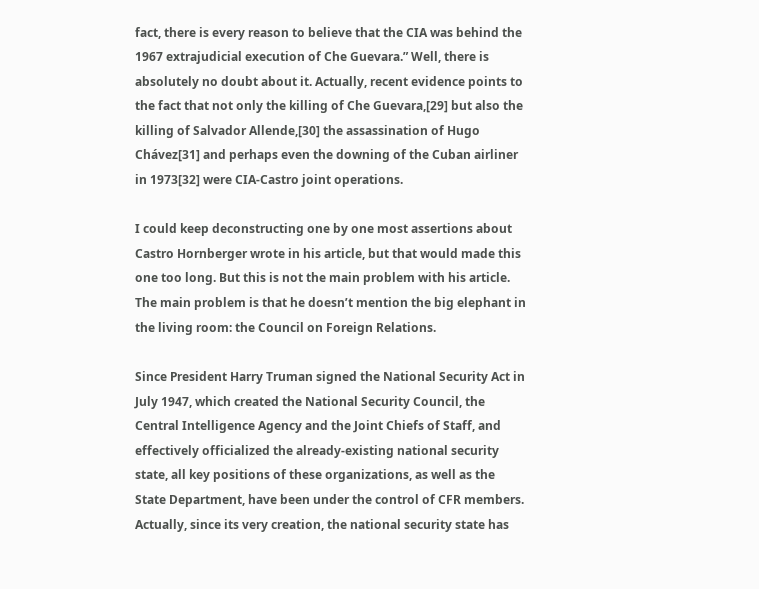fact, there is every reason to believe that the CIA was behind the 1967 extrajudicial execution of Che Guevara.” Well, there is absolutely no doubt about it. Actually, recent evidence points to the fact that not only the killing of Che Guevara,[29] but also the killing of Salvador Allende,[30] the assassination of Hugo Chávez[31] and perhaps even the downing of the Cuban airliner in 1973[32] were CIA-Castro joint operations.

I could keep deconstructing one by one most assertions about Castro Hornberger wrote in his article, but that would made this one too long. But this is not the main problem with his article. The main problem is that he doesn’t mention the big elephant in the living room: the Council on Foreign Relations.

Since President Harry Truman signed the National Security Act in July 1947, which created the National Security Council, the Central Intelligence Agency and the Joint Chiefs of Staff, and effectively officialized the already-existing national security state, all key positions of these organizations, as well as the State Department, have been under the control of CFR members. Actually, since its very creation, the national security state has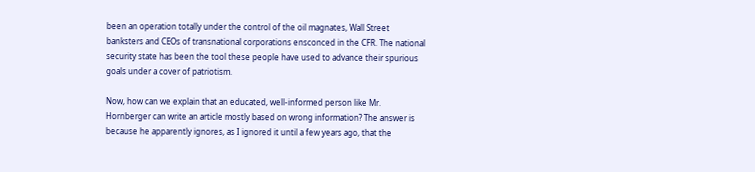been an operation totally under the control of the oil magnates, Wall Street banksters and CEOs of transnational corporations ensconced in the CFR. The national security state has been the tool these people have used to advance their spurious goals under a cover of patriotism.

Now, how can we explain that an educated, well-informed person like Mr. Hornberger can write an article mostly based on wrong information? The answer is because he apparently ignores, as I ignored it until a few years ago, that the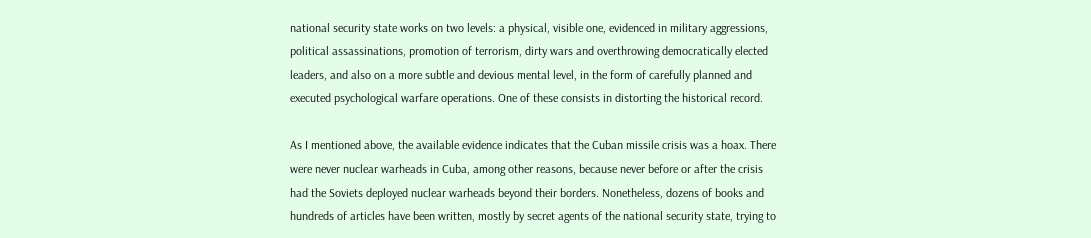national security state works on two levels: a physical, visible one, evidenced in military aggressions, political assassinations, promotion of terrorism, dirty wars and overthrowing democratically elected leaders, and also on a more subtle and devious mental level, in the form of carefully planned and executed psychological warfare operations. One of these consists in distorting the historical record.

As I mentioned above, the available evidence indicates that the Cuban missile crisis was a hoax. There were never nuclear warheads in Cuba, among other reasons, because never before or after the crisis had the Soviets deployed nuclear warheads beyond their borders. Nonetheless, dozens of books and hundreds of articles have been written, mostly by secret agents of the national security state, trying to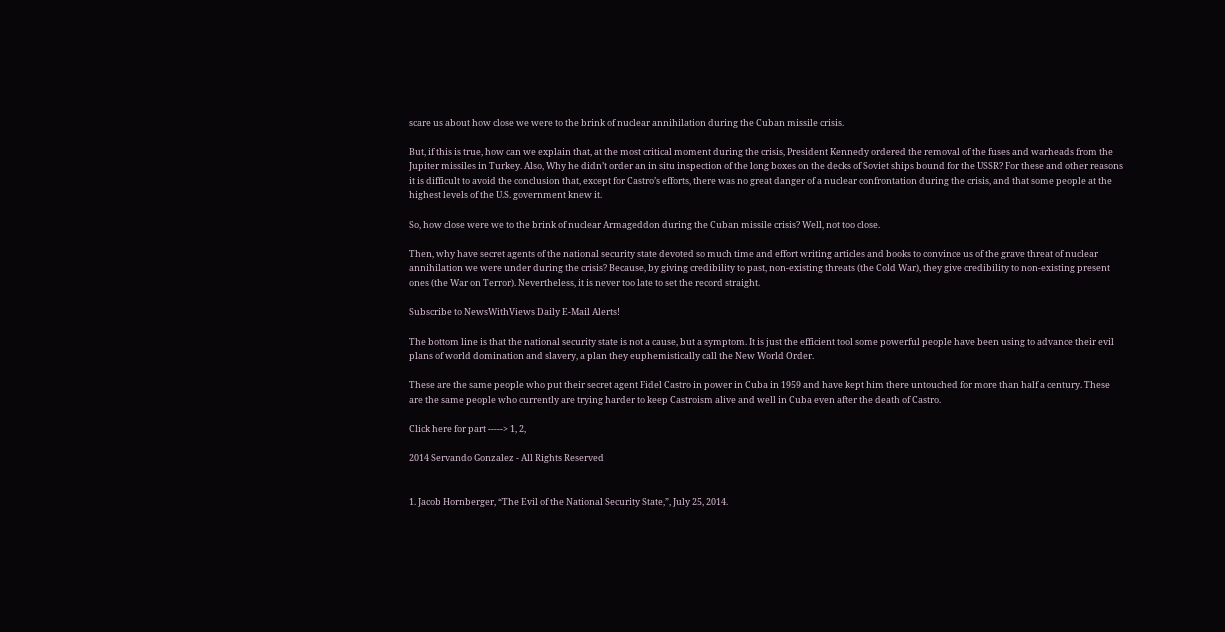scare us about how close we were to the brink of nuclear annihilation during the Cuban missile crisis.

But, if this is true, how can we explain that, at the most critical moment during the crisis, President Kennedy ordered the removal of the fuses and warheads from the Jupiter missiles in Turkey. Also, Why he didn’t order an in situ inspection of the long boxes on the decks of Soviet ships bound for the USSR? For these and other reasons it is difficult to avoid the conclusion that, except for Castro’s efforts, there was no great danger of a nuclear confrontation during the crisis, and that some people at the highest levels of the U.S. government knew it.

So, how close were we to the brink of nuclear Armageddon during the Cuban missile crisis? Well, not too close.

Then, why have secret agents of the national security state devoted so much time and effort writing articles and books to convince us of the grave threat of nuclear annihilation we were under during the crisis? Because, by giving credibility to past, non-existing threats (the Cold War), they give credibility to non-existing present ones (the War on Terror). Nevertheless, it is never too late to set the record straight.

Subscribe to NewsWithViews Daily E-Mail Alerts!

The bottom line is that the national security state is not a cause, but a symptom. It is just the efficient tool some powerful people have been using to advance their evil plans of world domination and slavery, a plan they euphemistically call the New World Order.

These are the same people who put their secret agent Fidel Castro in power in Cuba in 1959 and have kept him there untouched for more than half a century. These are the same people who currently are trying harder to keep Castroism alive and well in Cuba even after the death of Castro.

Click here for part -----> 1, 2,

2014 Servando Gonzalez - All Rights Reserved


1. Jacob Hornberger, “The Evil of the National Security State,”, July 25, 2014.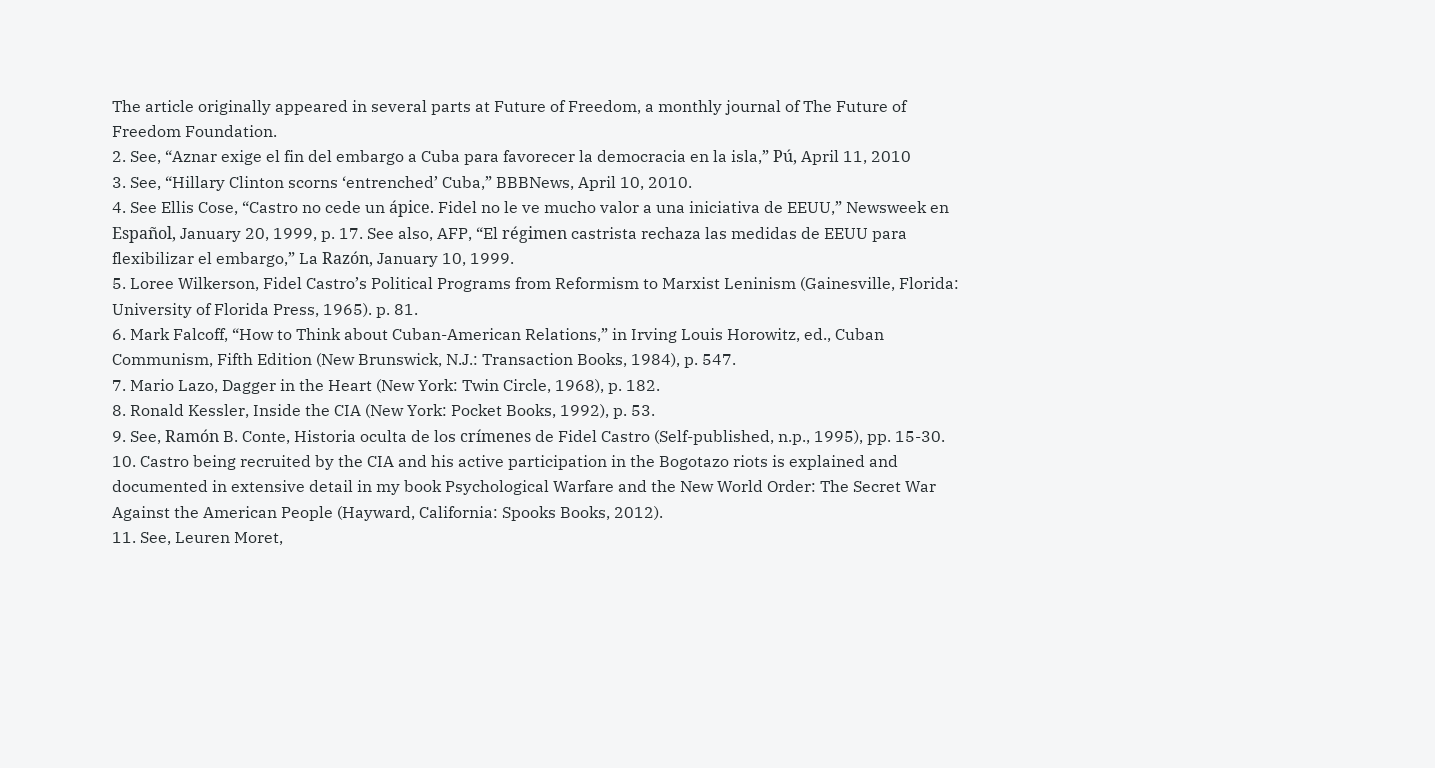The article originally appeared in several parts at Future of Freedom, a monthly journal of The Future of Freedom Foundation.
2. See, “Aznar exige el fin del embargo a Cuba para favorecer la democracia en la isla,” Pú, April 11, 2010
3. See, “Hillary Clinton scorns ‘entrenched’ Cuba,” BBBNews, April 10, 2010.
4. See Ellis Cose, “Castro no cede un ápice. Fidel no le ve mucho valor a una iniciativa de EEUU,” Newsweek en Español, January 20, 1999, p. 17. See also, AFP, “El régimen castrista rechaza las medidas de EEUU para flexibilizar el embargo,” La Razón, January 10, 1999.
5. Loree Wilkerson, Fidel Castro’s Political Programs from Reformism to Marxist Leninism (Gainesville, Florida: University of Florida Press, 1965). p. 81.
6. Mark Falcoff, “How to Think about Cuban-American Relations,” in Irving Louis Horowitz, ed., Cuban Communism, Fifth Edition (New Brunswick, N.J.: Transaction Books, 1984), p. 547.
7. Mario Lazo, Dagger in the Heart (New York: Twin Circle, 1968), p. 182.
8. Ronald Kessler, Inside the CIA (New York: Pocket Books, 1992), p. 53.
9. See, Ramón B. Conte, Historia oculta de los crímenes de Fidel Castro (Self-published, n.p., 1995), pp. 15-30.
10. Castro being recruited by the CIA and his active participation in the Bogotazo riots is explained and documented in extensive detail in my book Psychological Warfare and the New World Order: The Secret War Against the American People (Hayward, California: Spooks Books, 2012).
11. See, Leuren Moret,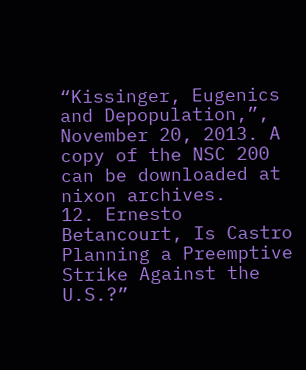“Kissinger, Eugenics and Depopulation,”, November 20, 2013. A copy of the NSC 200 can be downloaded at nixon archives.
12. Ernesto Betancourt, Is Castro Planning a Preemptive Strike Against the U.S.?”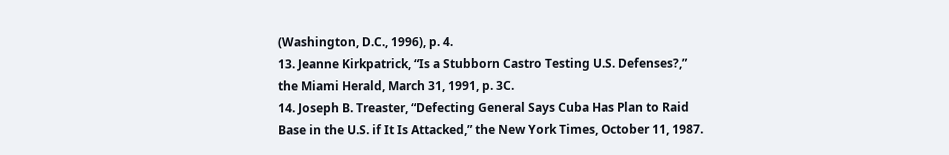(Washington, D.C., 1996), p. 4.
13. Jeanne Kirkpatrick, “Is a Stubborn Castro Testing U.S. Defenses?,” the Miami Herald, March 31, 1991, p. 3C.
14. Joseph B. Treaster, “Defecting General Says Cuba Has Plan to Raid Base in the U.S. if It Is Attacked,” the New York Times, October 11, 1987.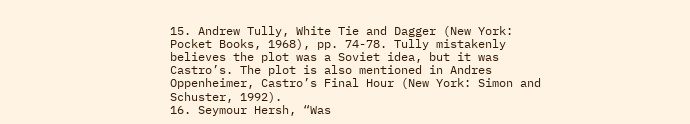15. Andrew Tully, White Tie and Dagger (New York: Pocket Books, 1968), pp. 74-78. Tully mistakenly believes the plot was a Soviet idea, but it was Castro’s. The plot is also mentioned in Andres Oppenheimer, Castro’s Final Hour (New York: Simon and Schuster, 1992).
16. Seymour Hersh, “Was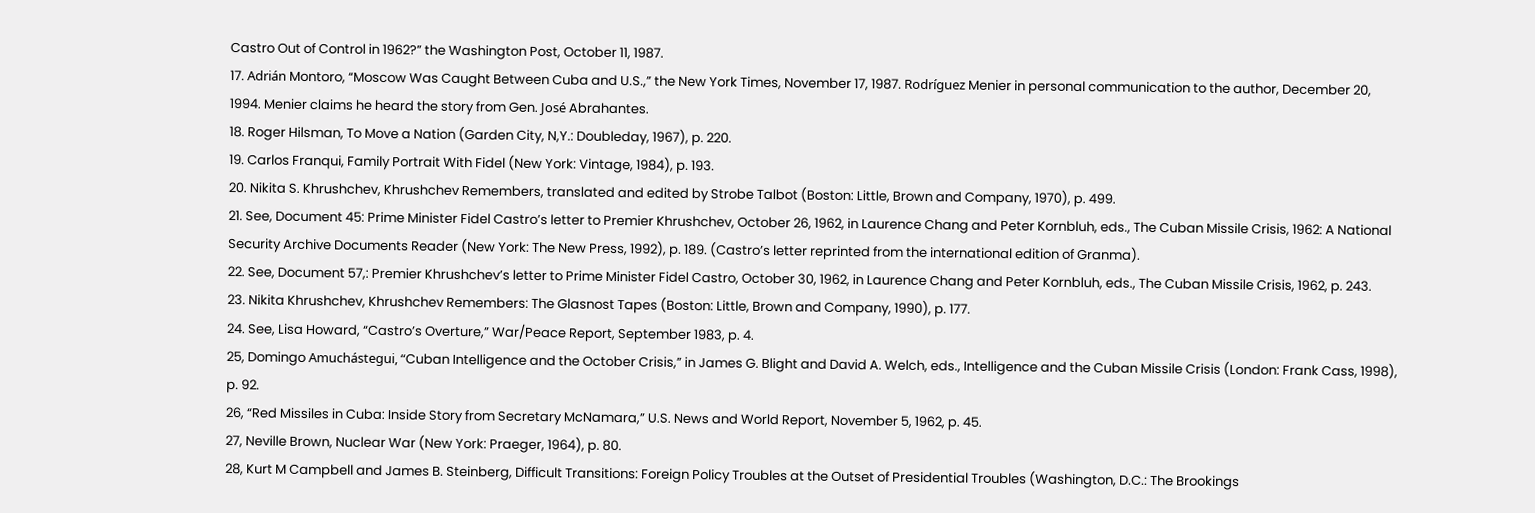Castro Out of Control in 1962?” the Washington Post, October 11, 1987.
17. Adrián Montoro, “Moscow Was Caught Between Cuba and U.S.,” the New York Times, November 17, 1987. Rodríguez Menier in personal communication to the author, December 20, 1994. Menier claims he heard the story from Gen. José Abrahantes.
18. Roger Hilsman, To Move a Nation (Garden City, N,Y.: Doubleday, 1967), p. 220.
19. Carlos Franqui, Family Portrait With Fidel (New York: Vintage, 1984), p. 193.
20. Nikita S. Khrushchev, Khrushchev Remembers, translated and edited by Strobe Talbot (Boston: Little, Brown and Company, 1970), p. 499.
21. See, Document 45: Prime Minister Fidel Castro’s letter to Premier Khrushchev, October 26, 1962, in Laurence Chang and Peter Kornbluh, eds., The Cuban Missile Crisis, 1962: A National Security Archive Documents Reader (New York: The New Press, 1992), p. 189. (Castro’s letter reprinted from the international edition of Granma).
22. See, Document 57,: Premier Khrushchev’s letter to Prime Minister Fidel Castro, October 30, 1962, in Laurence Chang and Peter Kornbluh, eds., The Cuban Missile Crisis, 1962, p. 243.
23. Nikita Khrushchev, Khrushchev Remembers: The Glasnost Tapes (Boston: Little, Brown and Company, 1990), p. 177.
24. See, Lisa Howard, “Castro’s Overture,” War/Peace Report, September 1983, p. 4.
25, Domingo Amuchástegui, “Cuban Intelligence and the October Crisis,” in James G. Blight and David A. Welch, eds., Intelligence and the Cuban Missile Crisis (London: Frank Cass, 1998), p. 92.
26, “Red Missiles in Cuba: Inside Story from Secretary McNamara,” U.S. News and World Report, November 5, 1962, p. 45.
27, Neville Brown, Nuclear War (New York: Praeger, 1964), p. 80.
28, Kurt M Campbell and James B. Steinberg, Difficult Transitions: Foreign Policy Troubles at the Outset of Presidential Troubles (Washington, D.C.: The Brookings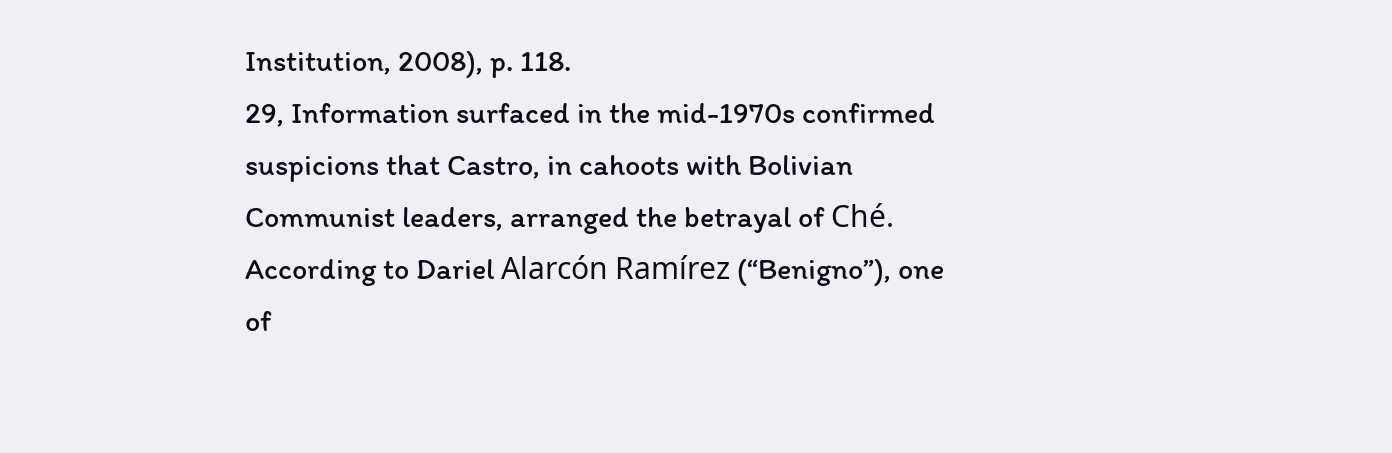Institution, 2008), p. 118.
29, Information surfaced in the mid-1970s confirmed suspicions that Castro, in cahoots with Bolivian Communist leaders, arranged the betrayal of Ché. According to Dariel Alarcón Ramírez (“Benigno”), one of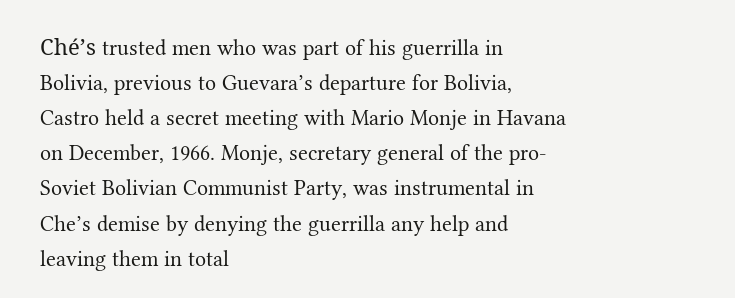Ché’s trusted men who was part of his guerrilla in Bolivia, previous to Guevara’s departure for Bolivia, Castro held a secret meeting with Mario Monje in Havana on December, 1966. Monje, secretary general of the pro-Soviet Bolivian Communist Party, was instrumental in Che’s demise by denying the guerrilla any help and leaving them in total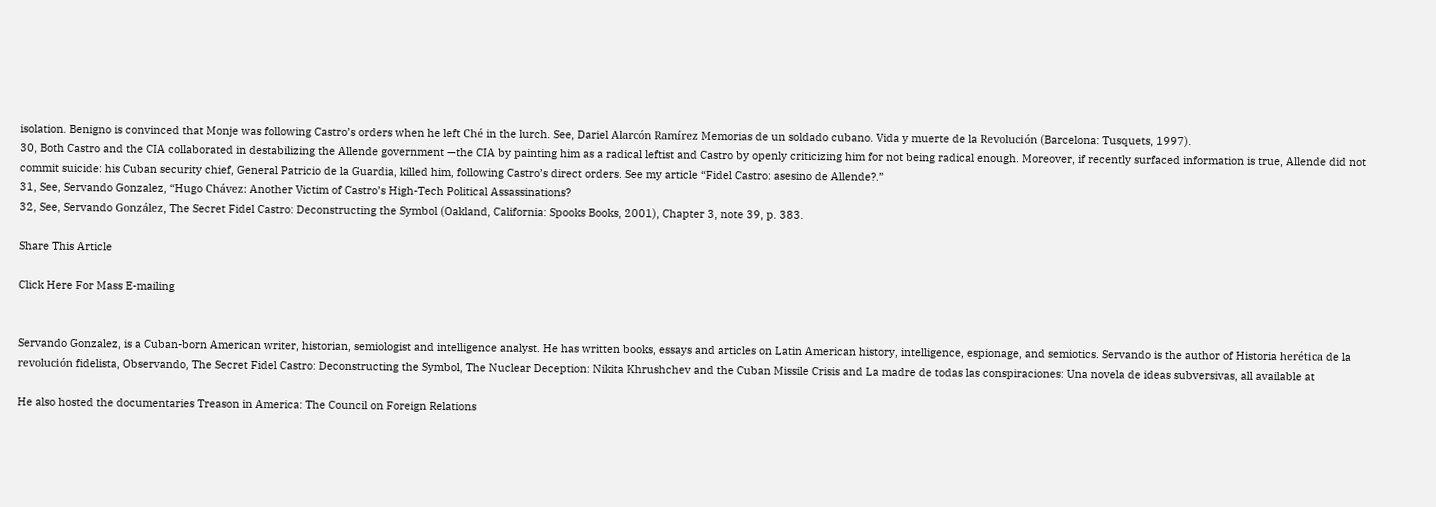isolation. Benigno is convinced that Monje was following Castro’s orders when he left Ché in the lurch. See, Dariel Alarcón Ramírez Memorias de un soldado cubano. Vida y muerte de la Revolución (Barcelona: Tusquets, 1997).
30, Both Castro and the CIA collaborated in destabilizing the Allende government —the CIA by painting him as a radical leftist and Castro by openly criticizing him for not being radical enough. Moreover, if recently surfaced information is true, Allende did not commit suicide: his Cuban security chief, General Patricio de la Guardia, killed him, following Castro’s direct orders. See my article “Fidel Castro: asesino de Allende?.”
31, See, Servando Gonzalez, “Hugo Chávez: Another Victim of Castro’s High-Tech Political Assassinations?
32, See, Servando González, The Secret Fidel Castro: Deconstructing the Symbol (Oakland, California: Spooks Books, 2001), Chapter 3, note 39, p. 383.

Share This Article

Click Here For Mass E-mailing


Servando Gonzalez, is a Cuban-born American writer, historian, semiologist and intelligence analyst. He has written books, essays and articles on Latin American history, intelligence, espionage, and semiotics. Servando is the author of Historia herética de la revolución fidelista, Observando, The Secret Fidel Castro: Deconstructing the Symbol, The Nuclear Deception: Nikita Khrushchev and the Cuban Missile Crisis and La madre de todas las conspiraciones: Una novela de ideas subversivas, all available at

He also hosted the documentaries Treason in America: The Council on Foreign Relations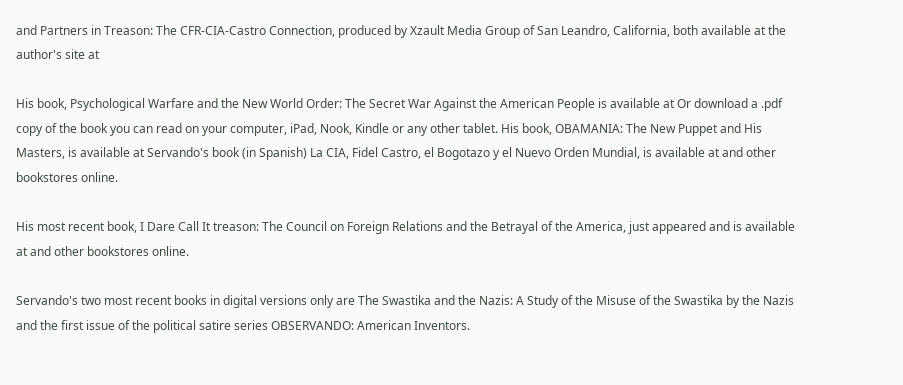and Partners in Treason: The CFR-CIA-Castro Connection, produced by Xzault Media Group of San Leandro, California, both available at the author's site at

His book, Psychological Warfare and the New World Order: The Secret War Against the American People is available at Or download a .pdf copy of the book you can read on your computer, iPad, Nook, Kindle or any other tablet. His book, OBAMANIA: The New Puppet and His Masters, is available at Servando's book (in Spanish) La CIA, Fidel Castro, el Bogotazo y el Nuevo Orden Mundial, is available at and other bookstores online.

His most recent book, I Dare Call It treason: The Council on Foreign Relations and the Betrayal of the America, just appeared and is available at and other bookstores online.

Servando's two most recent books in digital versions only are The Swastika and the Nazis: A Study of the Misuse of the Swastika by the Nazis and the first issue of the political satire series OBSERVANDO: American Inventors.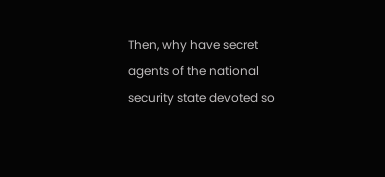Then, why have secret agents of the national security state devoted so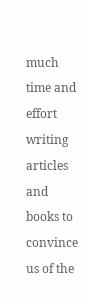much time and effort writing articles and books to convince us of the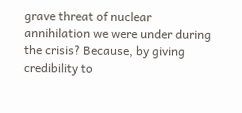grave threat of nuclear annihilation we were under during the crisis? Because, by giving credibility to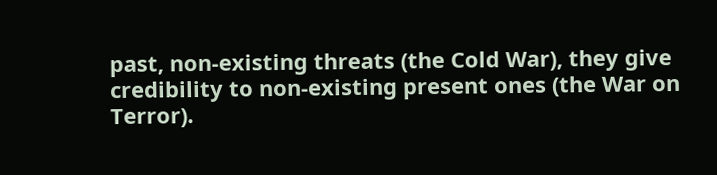past, non-existing threats (the Cold War), they give credibility to non-existing present ones (the War on Terror).